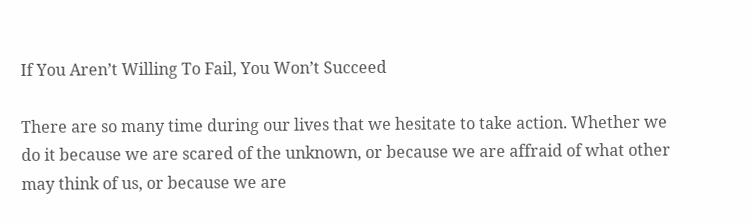If You Aren’t Willing To Fail, You Won’t Succeed

There are so many time during our lives that we hesitate to take action. Whether we do it because we are scared of the unknown, or because we are affraid of what other may think of us, or because we are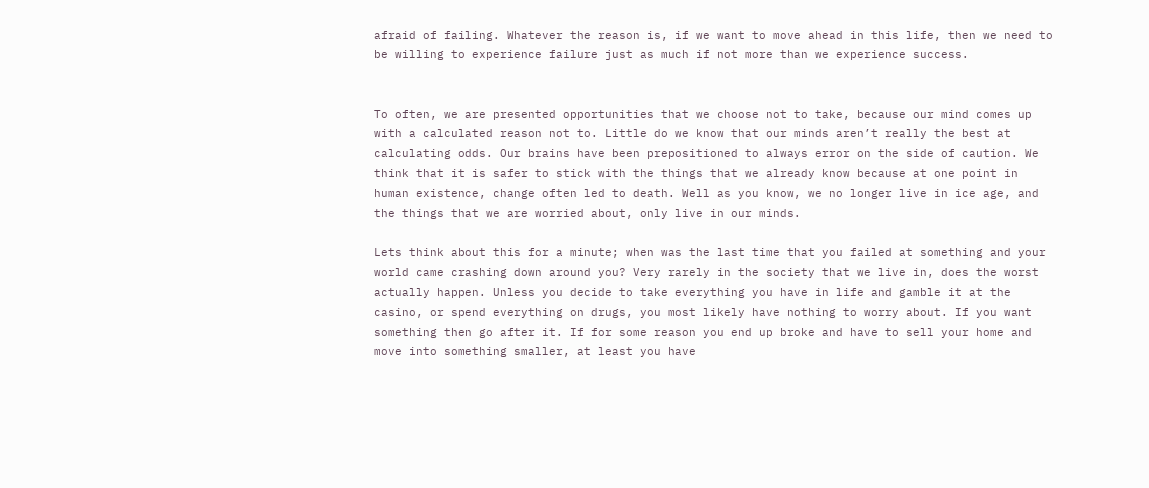afraid of failing. Whatever the reason is, if we want to move ahead in this life, then we need to be willing to experience failure just as much if not more than we experience success.


To often, we are presented opportunities that we choose not to take, because our mind comes up with a calculated reason not to. Little do we know that our minds aren’t really the best at calculating odds. Our brains have been prepositioned to always error on the side of caution. We think that it is safer to stick with the things that we already know because at one point in human existence, change often led to death. Well as you know, we no longer live in ice age, and the things that we are worried about, only live in our minds.

Lets think about this for a minute; when was the last time that you failed at something and your world came crashing down around you? Very rarely in the society that we live in, does the worst actually happen. Unless you decide to take everything you have in life and gamble it at the casino, or spend everything on drugs, you most likely have nothing to worry about. If you want something then go after it. If for some reason you end up broke and have to sell your home and move into something smaller, at least you have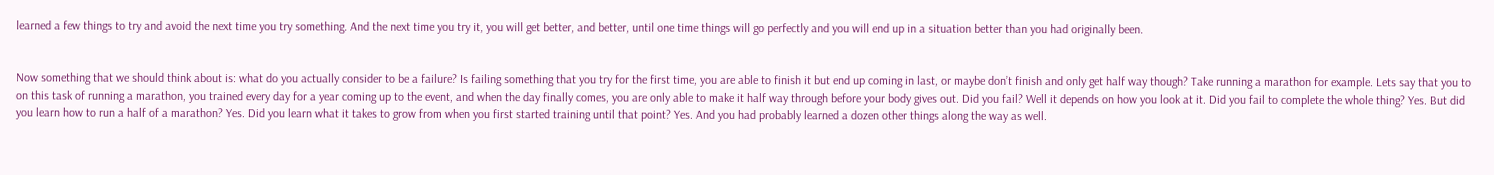learned a few things to try and avoid the next time you try something. And the next time you try it, you will get better, and better, until one time things will go perfectly and you will end up in a situation better than you had originally been.


Now something that we should think about is: what do you actually consider to be a failure? Is failing something that you try for the first time, you are able to finish it but end up coming in last, or maybe don’t finish and only get half way though? Take running a marathon for example. Lets say that you to on this task of running a marathon, you trained every day for a year coming up to the event, and when the day finally comes, you are only able to make it half way through before your body gives out. Did you fail? Well it depends on how you look at it. Did you fail to complete the whole thing? Yes. But did you learn how to run a half of a marathon? Yes. Did you learn what it takes to grow from when you first started training until that point? Yes. And you had probably learned a dozen other things along the way as well.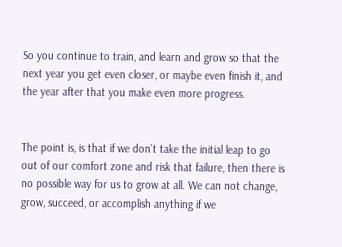So you continue to train, and learn and grow so that the next year you get even closer, or maybe even finish it, and the year after that you make even more progress.


The point is, is that if we don’t take the initial leap to go out of our comfort zone and risk that failure, then there is no possible way for us to grow at all. We can not change, grow, succeed, or accomplish anything if we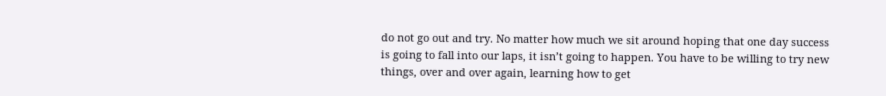do not go out and try. No matter how much we sit around hoping that one day success is going to fall into our laps, it isn’t going to happen. You have to be willing to try new things, over and over again, learning how to get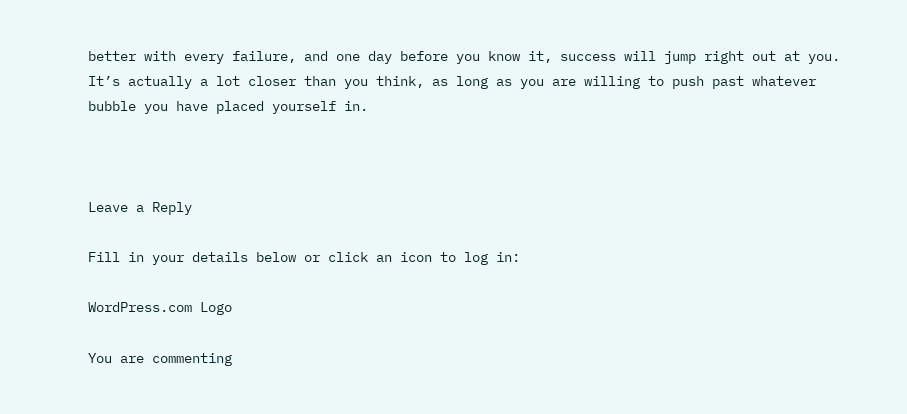better with every failure, and one day before you know it, success will jump right out at you. It’s actually a lot closer than you think, as long as you are willing to push past whatever bubble you have placed yourself in.



Leave a Reply

Fill in your details below or click an icon to log in:

WordPress.com Logo

You are commenting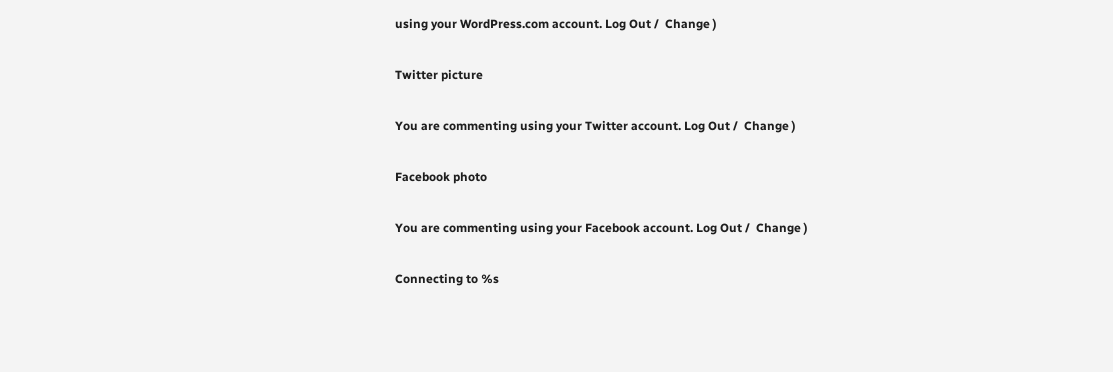using your WordPress.com account. Log Out /  Change )

Twitter picture

You are commenting using your Twitter account. Log Out /  Change )

Facebook photo

You are commenting using your Facebook account. Log Out /  Change )

Connecting to %s